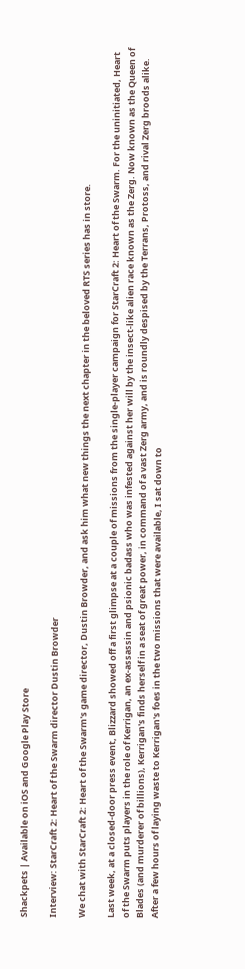Shackpets | Available on iOS and Google Play Store

Interview: StarCraft 2: Heart of the Swarm director Dustin Browder

We chat with StarCraft 2: Heart of the Swarm's game director, Dustin Browder, and ask him what new things the next chapter in the beloved RTS series has in store.

Last week, at a closed-door press event, Blizzard showed off a first glimpse at a couple of missions from the single-player campaign for StarCraft 2: Heart of the Swarm. For the uninitiated, Heart of the Swarm puts players in the role of Kerrigan, an ex-assassin and psionic badass who was infested against her will by the insect-like alien race known as the Zerg. Now known as the Queen of Blades (and murderer of billions), Kerrigan's finds herself in a seat of great power, in command of a vast Zerg army, and is roundly despised by the Terrans, Protoss, and rival Zerg broods alike. After a few hours of laying waste to Kerrigan's foes in the two missions that were available, I sat down to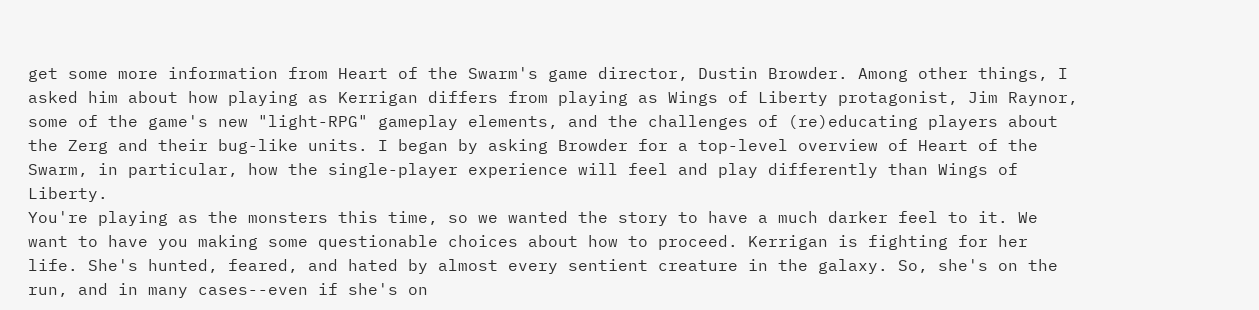get some more information from Heart of the Swarm's game director, Dustin Browder. Among other things, I asked him about how playing as Kerrigan differs from playing as Wings of Liberty protagonist, Jim Raynor, some of the game's new "light-RPG" gameplay elements, and the challenges of (re)educating players about the Zerg and their bug-like units. I began by asking Browder for a top-level overview of Heart of the Swarm, in particular, how the single-player experience will feel and play differently than Wings of Liberty.
You're playing as the monsters this time, so we wanted the story to have a much darker feel to it. We want to have you making some questionable choices about how to proceed. Kerrigan is fighting for her life. She's hunted, feared, and hated by almost every sentient creature in the galaxy. So, she's on the run, and in many cases--even if she's on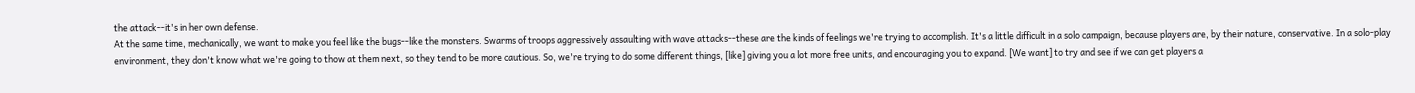the attack--it's in her own defense.
At the same time, mechanically, we want to make you feel like the bugs--like the monsters. Swarms of troops aggressively assaulting with wave attacks--these are the kinds of feelings we're trying to accomplish. It's a little difficult in a solo campaign, because players are, by their nature, conservative. In a solo-play environment, they don't know what we're going to thow at them next, so they tend to be more cautious. So, we're trying to do some different things, [like] giving you a lot more free units, and encouraging you to expand. [We want] to try and see if we can get players a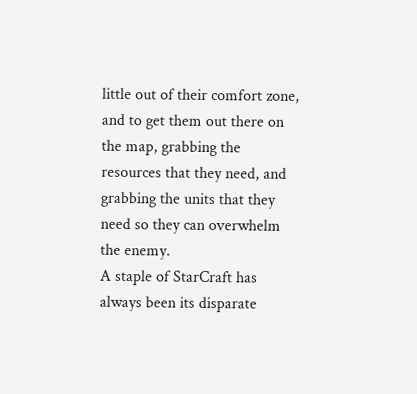little out of their comfort zone, and to get them out there on the map, grabbing the resources that they need, and grabbing the units that they need so they can overwhelm the enemy.
A staple of StarCraft has always been its disparate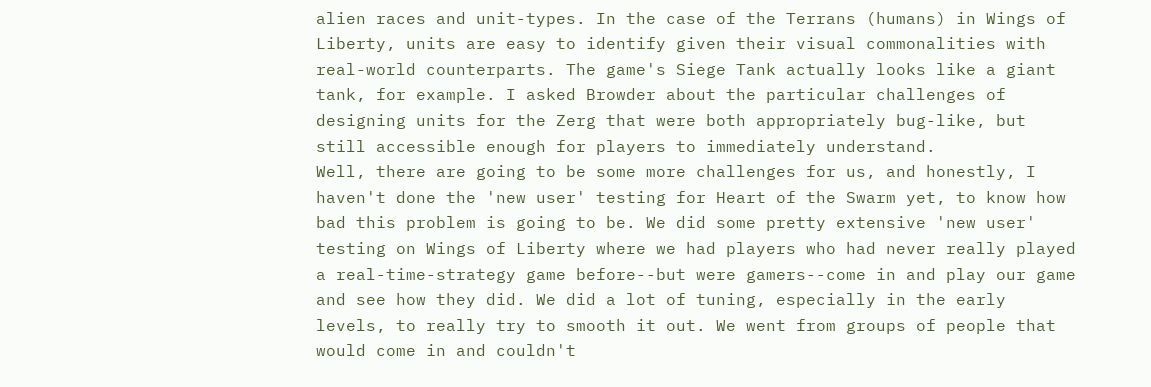alien races and unit-types. In the case of the Terrans (humans) in Wings of Liberty, units are easy to identify given their visual commonalities with real-world counterparts. The game's Siege Tank actually looks like a giant tank, for example. I asked Browder about the particular challenges of designing units for the Zerg that were both appropriately bug-like, but still accessible enough for players to immediately understand.
Well, there are going to be some more challenges for us, and honestly, I haven't done the 'new user' testing for Heart of the Swarm yet, to know how bad this problem is going to be. We did some pretty extensive 'new user' testing on Wings of Liberty where we had players who had never really played a real-time-strategy game before--but were gamers--come in and play our game and see how they did. We did a lot of tuning, especially in the early levels, to really try to smooth it out. We went from groups of people that would come in and couldn't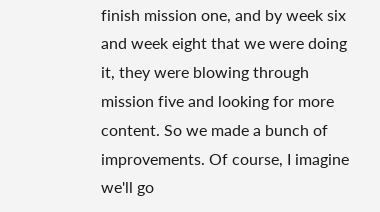finish mission one, and by week six and week eight that we were doing it, they were blowing through mission five and looking for more content. So we made a bunch of improvements. Of course, I imagine we'll go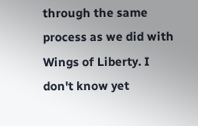through the same process as we did with Wings of Liberty. I don't know yet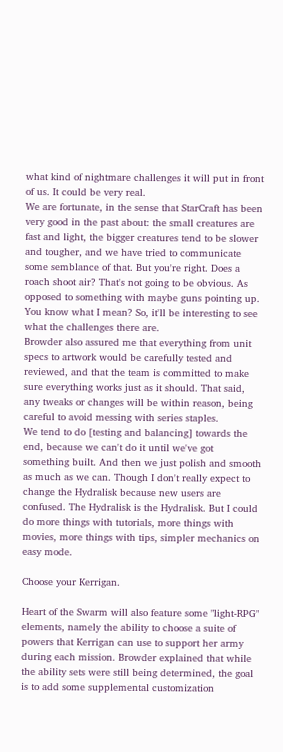what kind of nightmare challenges it will put in front of us. It could be very real.
We are fortunate, in the sense that StarCraft has been very good in the past about: the small creatures are fast and light, the bigger creatures tend to be slower and tougher, and we have tried to communicate some semblance of that. But you're right. Does a roach shoot air? That's not going to be obvious. As opposed to something with maybe guns pointing up. You know what I mean? So, it'll be interesting to see what the challenges there are.
Browder also assured me that everything from unit specs to artwork would be carefully tested and reviewed, and that the team is committed to make sure everything works just as it should. That said, any tweaks or changes will be within reason, being careful to avoid messing with series staples.
We tend to do [testing and balancing] towards the end, because we can't do it until we've got something built. And then we just polish and smooth as much as we can. Though I don't really expect to change the Hydralisk because new users are confused. The Hydralisk is the Hydralisk. But I could do more things with tutorials, more things with movies, more things with tips, simpler mechanics on easy mode.

Choose your Kerrigan.

Heart of the Swarm will also feature some "light-RPG" elements, namely the ability to choose a suite of powers that Kerrigan can use to support her army during each mission. Browder explained that while the ability sets were still being determined, the goal is to add some supplemental customization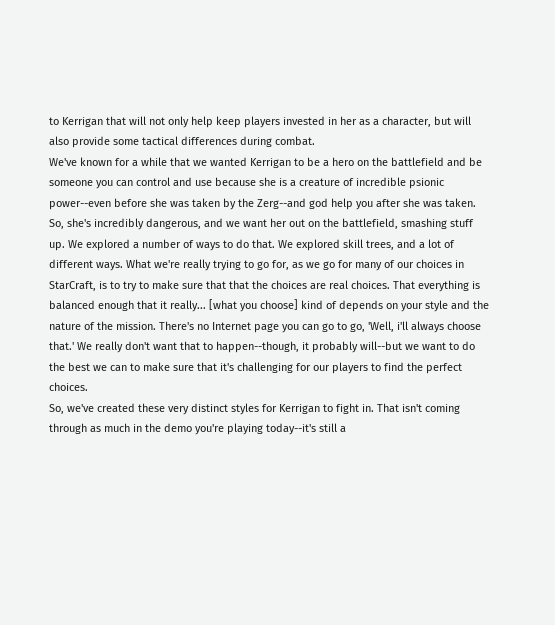to Kerrigan that will not only help keep players invested in her as a character, but will also provide some tactical differences during combat.
We've known for a while that we wanted Kerrigan to be a hero on the battlefield and be someone you can control and use because she is a creature of incredible psionic power--even before she was taken by the Zerg--and god help you after she was taken. So, she's incredibly dangerous, and we want her out on the battlefield, smashing stuff up. We explored a number of ways to do that. We explored skill trees, and a lot of different ways. What we're really trying to go for, as we go for many of our choices in StarCraft, is to try to make sure that that the choices are real choices. That everything is balanced enough that it really... [what you choose] kind of depends on your style and the nature of the mission. There's no Internet page you can go to go, 'Well, i'll always choose that.' We really don't want that to happen--though, it probably will--but we want to do the best we can to make sure that it's challenging for our players to find the perfect choices.
So, we've created these very distinct styles for Kerrigan to fight in. That isn't coming through as much in the demo you're playing today--it's still a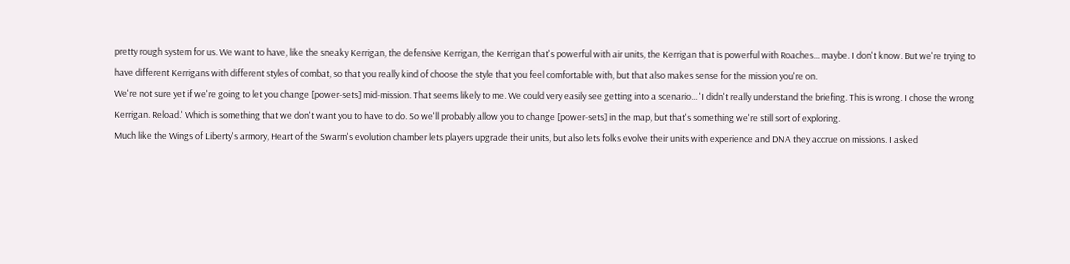pretty rough system for us. We want to have, like the sneaky Kerrigan, the defensive Kerrigan, the Kerrigan that's powerful with air units, the Kerrigan that is powerful with Roaches... maybe. I don't know. But we're trying to have different Kerrigans with different styles of combat, so that you really kind of choose the style that you feel comfortable with, but that also makes sense for the mission you're on.
We're not sure yet if we're going to let you change [power-sets] mid-mission. That seems likely to me. We could very easily see getting into a scenario... 'I didn't really understand the briefing. This is wrong. I chose the wrong Kerrigan. Reload.' Which is something that we don't want you to have to do. So we'll probably allow you to change [power-sets] in the map, but that's something we're still sort of exploring.
Much like the Wings of Liberty's armory, Heart of the Swarm's evolution chamber lets players upgrade their units, but also lets folks evolve their units with experience and DNA they accrue on missions. I asked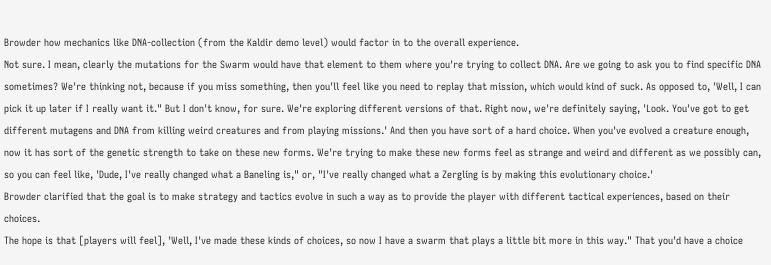Browder how mechanics like DNA-collection (from the Kaldir demo level) would factor in to the overall experience.
Not sure. I mean, clearly the mutations for the Swarm would have that element to them where you're trying to collect DNA. Are we going to ask you to find specific DNA sometimes? We're thinking not, because if you miss something, then you'll feel like you need to replay that mission, which would kind of suck. As opposed to, 'Well, I can pick it up later if I really want it." But I don't know, for sure. We're exploring different versions of that. Right now, we're definitely saying, 'Look. You've got to get different mutagens and DNA from killing weird creatures and from playing missions.' And then you have sort of a hard choice. When you've evolved a creature enough, now it has sort of the genetic strength to take on these new forms. We're trying to make these new forms feel as strange and weird and different as we possibly can, so you can feel like, 'Dude, I've really changed what a Baneling is," or, "I've really changed what a Zergling is by making this evolutionary choice.'
Browder clarified that the goal is to make strategy and tactics evolve in such a way as to provide the player with different tactical experiences, based on their choices.
The hope is that [players will feel], 'Well, I've made these kinds of choices, so now I have a swarm that plays a little bit more in this way." That you'd have a choice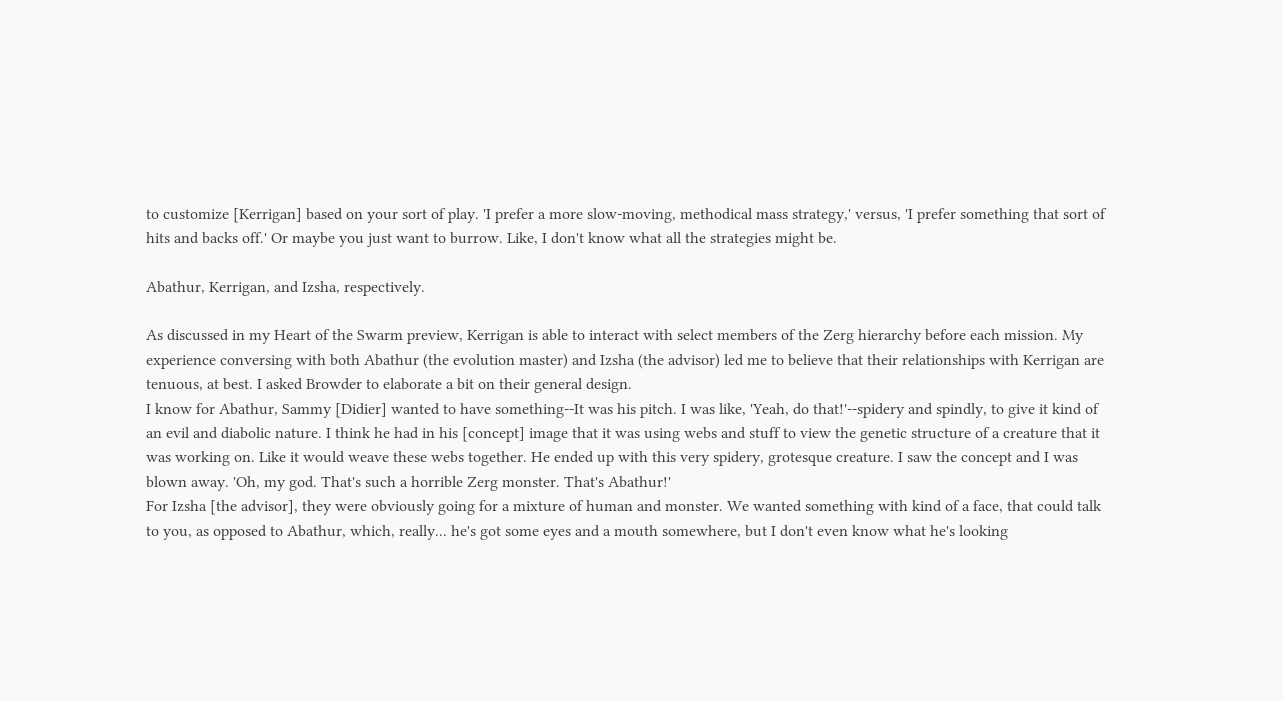to customize [Kerrigan] based on your sort of play. 'I prefer a more slow-moving, methodical mass strategy,' versus, 'I prefer something that sort of hits and backs off.' Or maybe you just want to burrow. Like, I don't know what all the strategies might be.

Abathur, Kerrigan, and Izsha, respectively.

As discussed in my Heart of the Swarm preview, Kerrigan is able to interact with select members of the Zerg hierarchy before each mission. My experience conversing with both Abathur (the evolution master) and Izsha (the advisor) led me to believe that their relationships with Kerrigan are tenuous, at best. I asked Browder to elaborate a bit on their general design.
I know for Abathur, Sammy [Didier] wanted to have something--It was his pitch. I was like, 'Yeah, do that!'--spidery and spindly, to give it kind of an evil and diabolic nature. I think he had in his [concept] image that it was using webs and stuff to view the genetic structure of a creature that it was working on. Like it would weave these webs together. He ended up with this very spidery, grotesque creature. I saw the concept and I was blown away. 'Oh, my god. That's such a horrible Zerg monster. That's Abathur!'
For Izsha [the advisor], they were obviously going for a mixture of human and monster. We wanted something with kind of a face, that could talk to you, as opposed to Abathur, which, really... he's got some eyes and a mouth somewhere, but I don't even know what he's looking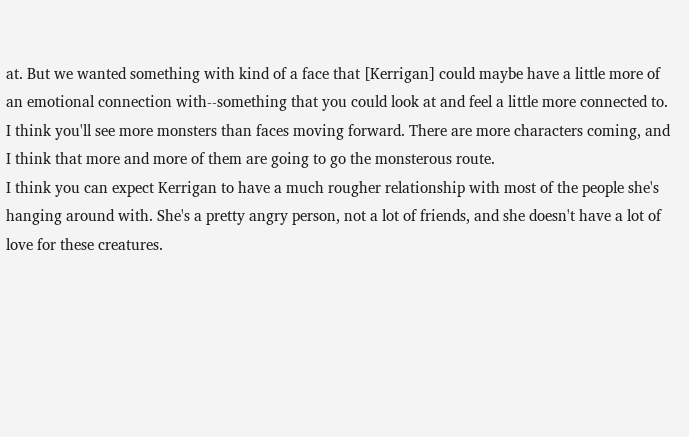at. But we wanted something with kind of a face that [Kerrigan] could maybe have a little more of an emotional connection with--something that you could look at and feel a little more connected to. I think you'll see more monsters than faces moving forward. There are more characters coming, and I think that more and more of them are going to go the monsterous route.
I think you can expect Kerrigan to have a much rougher relationship with most of the people she's hanging around with. She's a pretty angry person, not a lot of friends, and she doesn't have a lot of love for these creatures.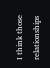I think those relationships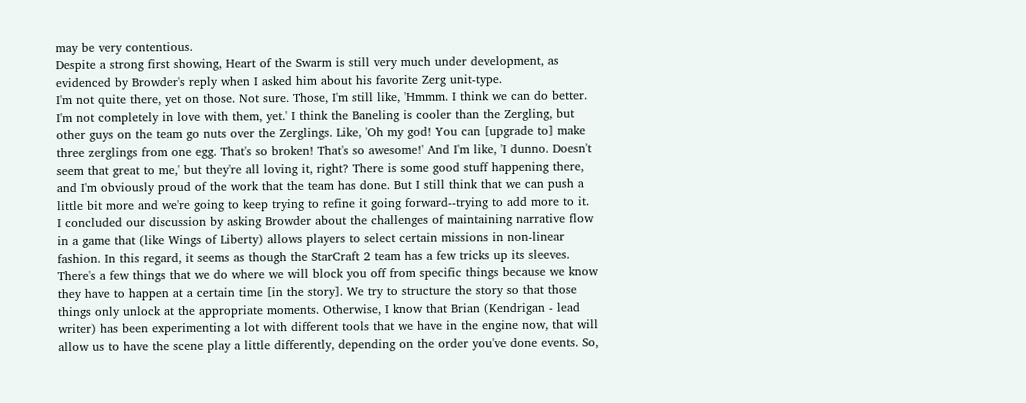may be very contentious.
Despite a strong first showing, Heart of the Swarm is still very much under development, as evidenced by Browder's reply when I asked him about his favorite Zerg unit-type.
I'm not quite there, yet on those. Not sure. Those, I'm still like, 'Hmmm. I think we can do better. I'm not completely in love with them, yet.' I think the Baneling is cooler than the Zergling, but other guys on the team go nuts over the Zerglings. Like, 'Oh my god! You can [upgrade to] make three zerglings from one egg. That's so broken! That's so awesome!' And I'm like, 'I dunno. Doesn't seem that great to me,' but they're all loving it, right? There is some good stuff happening there, and I'm obviously proud of the work that the team has done. But I still think that we can push a little bit more and we're going to keep trying to refine it going forward--trying to add more to it.
I concluded our discussion by asking Browder about the challenges of maintaining narrative flow in a game that (like Wings of Liberty) allows players to select certain missions in non-linear fashion. In this regard, it seems as though the StarCraft 2 team has a few tricks up its sleeves.
There's a few things that we do where we will block you off from specific things because we know they have to happen at a certain time [in the story]. We try to structure the story so that those things only unlock at the appropriate moments. Otherwise, I know that Brian (Kendrigan - lead writer) has been experimenting a lot with different tools that we have in the engine now, that will allow us to have the scene play a little differently, depending on the order you've done events. So,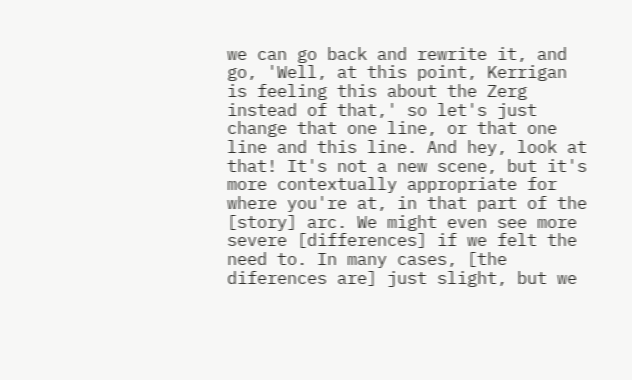we can go back and rewrite it, and go, 'Well, at this point, Kerrigan is feeling this about the Zerg instead of that,' so let's just change that one line, or that one line and this line. And hey, look at that! It's not a new scene, but it's more contextually appropriate for where you're at, in that part of the [story] arc. We might even see more severe [differences] if we felt the need to. In many cases, [the diferences are] just slight, but we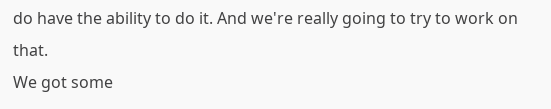do have the ability to do it. And we're really going to try to work on that.
We got some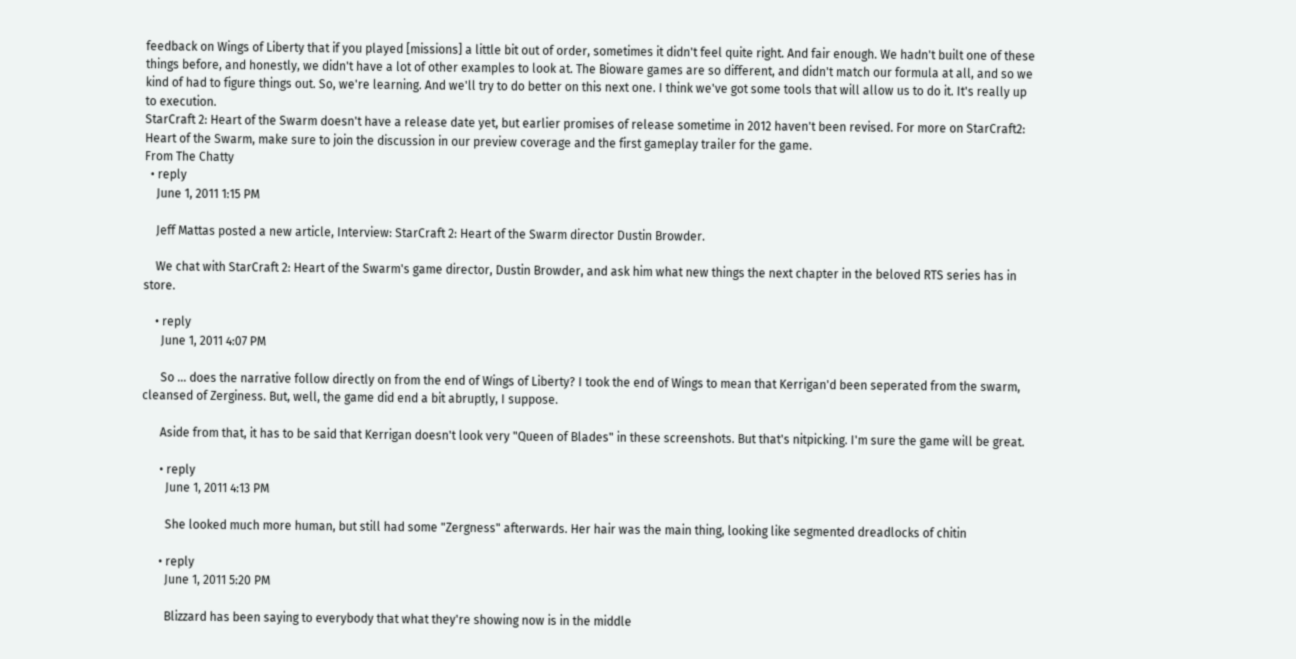feedback on Wings of Liberty that if you played [missions] a little bit out of order, sometimes it didn't feel quite right. And fair enough. We hadn't built one of these things before, and honestly, we didn't have a lot of other examples to look at. The Bioware games are so different, and didn't match our formula at all, and so we kind of had to figure things out. So, we're learning. And we'll try to do better on this next one. I think we've got some tools that will allow us to do it. It's really up to execution.
StarCraft 2: Heart of the Swarm doesn't have a release date yet, but earlier promises of release sometime in 2012 haven't been revised. For more on StarCraft2: Heart of the Swarm, make sure to join the discussion in our preview coverage and the first gameplay trailer for the game.
From The Chatty
  • reply
    June 1, 2011 1:15 PM

    Jeff Mattas posted a new article, Interview: StarCraft 2: Heart of the Swarm director Dustin Browder.

    We chat with StarCraft 2: Heart of the Swarm's game director, Dustin Browder, and ask him what new things the next chapter in the beloved RTS series has in store.

    • reply
      June 1, 2011 4:07 PM

      So ... does the narrative follow directly on from the end of Wings of Liberty? I took the end of Wings to mean that Kerrigan'd been seperated from the swarm, cleansed of Zerginess. But, well, the game did end a bit abruptly, I suppose.

      Aside from that, it has to be said that Kerrigan doesn't look very "Queen of Blades" in these screenshots. But that's nitpicking. I'm sure the game will be great.

      • reply
        June 1, 2011 4:13 PM

        She looked much more human, but still had some "Zergness" afterwards. Her hair was the main thing, looking like segmented dreadlocks of chitin

      • reply
        June 1, 2011 5:20 PM

        Blizzard has been saying to everybody that what they're showing now is in the middle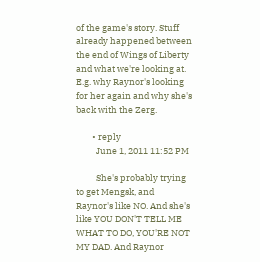of the game's story. Stuff already happened between the end of Wings of Liberty and what we're looking at. E.g. why Raynor's looking for her again and why she's back with the Zerg.

        • reply
          June 1, 2011 11:52 PM

          She's probably trying to get Mengsk, and Raynor's like NO. And she's like YOU DON'T TELL ME WHAT TO DO, YOU'RE NOT MY DAD. And Raynor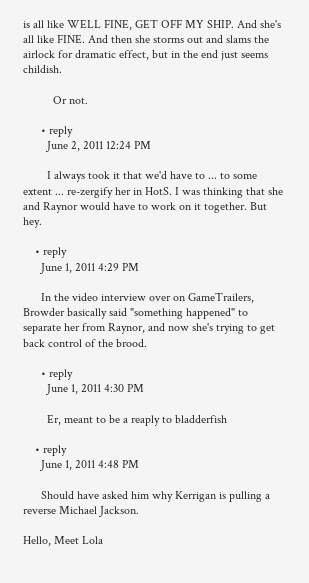is all like WELL FINE, GET OFF MY SHIP. And she's all like FINE. And then she storms out and slams the airlock for dramatic effect, but in the end just seems childish.

          Or not.

      • reply
        June 2, 2011 12:24 PM

        I always took it that we'd have to ... to some extent ... re-zergify her in HotS. I was thinking that she and Raynor would have to work on it together. But hey.

    • reply
      June 1, 2011 4:29 PM

      In the video interview over on GameTrailers, Browder basically said "something happened" to separate her from Raynor, and now she's trying to get back control of the brood.

      • reply
        June 1, 2011 4:30 PM

        Er, meant to be a reaply to bladderfish

    • reply
      June 1, 2011 4:48 PM

      Should have asked him why Kerrigan is pulling a reverse Michael Jackson.

Hello, Meet Lola